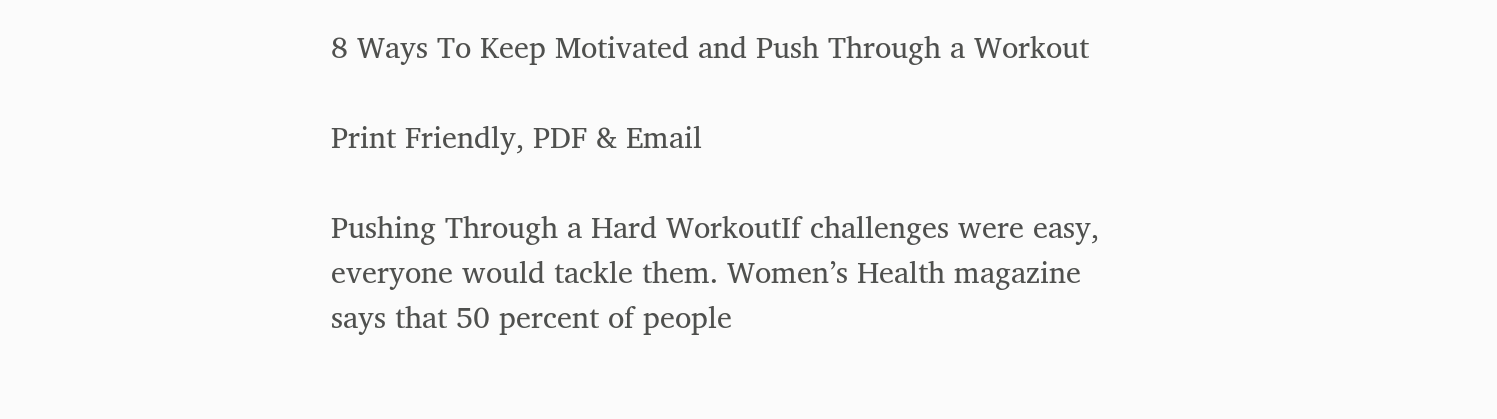8 Ways To Keep Motivated and Push Through a Workout

Print Friendly, PDF & Email

Pushing Through a Hard WorkoutIf challenges were easy, everyone would tackle them. Women’s Health magazine says that 50 percent of people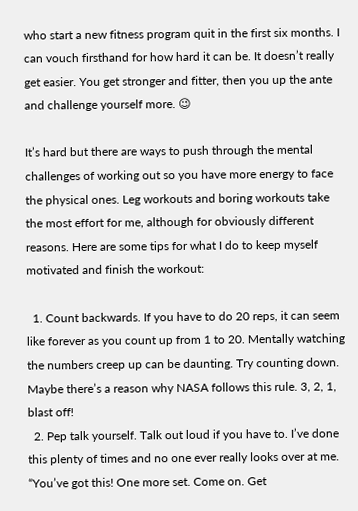who start a new fitness program quit in the first six months. I can vouch firsthand for how hard it can be. It doesn’t really get easier. You get stronger and fitter, then you up the ante and challenge yourself more. 😉

It’s hard but there are ways to push through the mental challenges of working out so you have more energy to face the physical ones. Leg workouts and boring workouts take the most effort for me, although for obviously different reasons. Here are some tips for what I do to keep myself motivated and finish the workout:

  1. Count backwards. If you have to do 20 reps, it can seem like forever as you count up from 1 to 20. Mentally watching the numbers creep up can be daunting. Try counting down. Maybe there’s a reason why NASA follows this rule. 3, 2, 1, blast off!
  2. Pep talk yourself. Talk out loud if you have to. I’ve done this plenty of times and no one ever really looks over at me. “You’ve got this! One more set. Come on. Get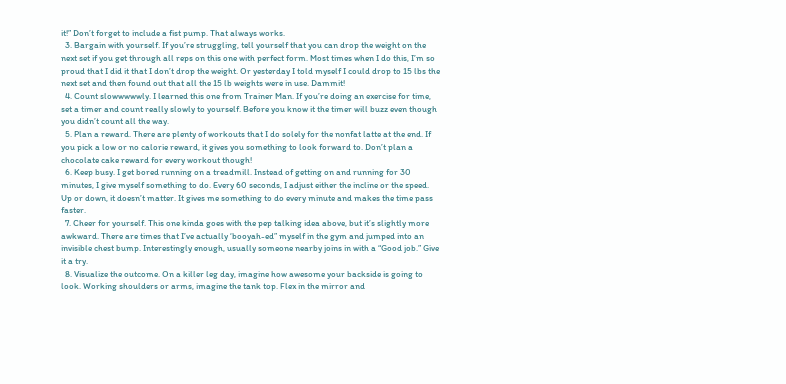it!” Don’t forget to include a fist pump. That always works.
  3. Bargain with yourself. If you’re struggling, tell yourself that you can drop the weight on the next set if you get through all reps on this one with perfect form. Most times when I do this, I’m so proud that I did it that I don’t drop the weight. Or yesterday I told myself I could drop to 15 lbs the next set and then found out that all the 15 lb weights were in use. Dammit!
  4. Count slowwwwwly. I learned this one from Trainer Man. If you’re doing an exercise for time, set a timer and count really slowly to yourself. Before you know it the timer will buzz even though you didn’t count all the way.
  5. Plan a reward. There are plenty of workouts that I do solely for the nonfat latte at the end. If you pick a low or no calorie reward, it gives you something to look forward to. Don’t plan a chocolate cake reward for every workout though!
  6. Keep busy. I get bored running on a treadmill. Instead of getting on and running for 30 minutes, I give myself something to do. Every 60 seconds, I adjust either the incline or the speed. Up or down, it doesn’t matter. It gives me something to do every minute and makes the time pass faster.
  7. Cheer for yourself. This one kinda goes with the pep talking idea above, but it’s slightly more awkward. There are times that I’ve actually ‘booyah-ed” myself in the gym and jumped into an invisible chest bump. Interestingly enough, usually someone nearby joins in with a “Good job.” Give it a try.
  8. Visualize the outcome. On a killer leg day, imagine how awesome your backside is going to look. Working shoulders or arms, imagine the tank top. Flex in the mirror and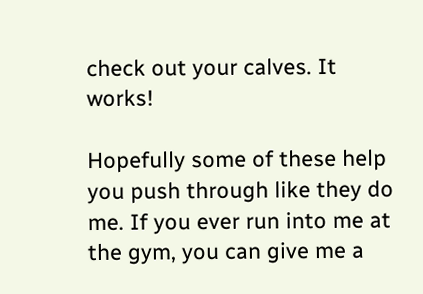check out your calves. It works!

Hopefully some of these help you push through like they do me. If you ever run into me at the gym, you can give me a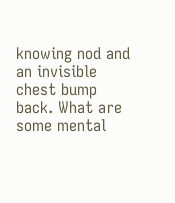knowing nod and an invisible chest bump back. What are some mental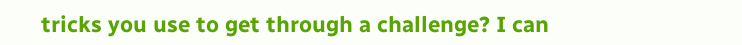tricks you use to get through a challenge? I can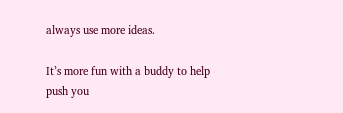always use more ideas.

It’s more fun with a buddy to help push you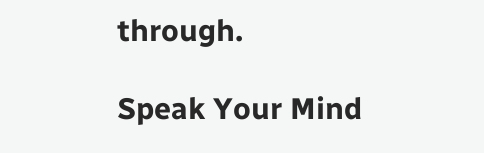through.

Speak Your Mind